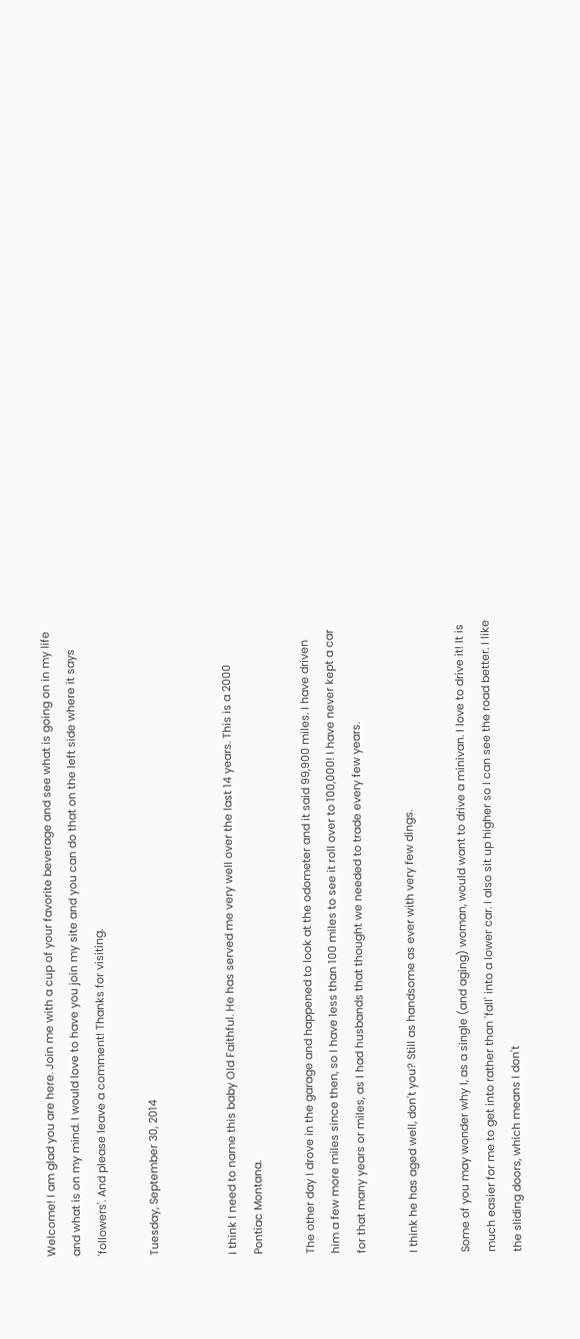Welcome! I am glad you are here. Join me with a cup of your favorite beverage and see what is going on in my life and what is on my mind. I would love to have you join my site and you can do that on the left side where it says 'followers'. And please leave a comment! Thanks for visiting.

Tuesday, September 30, 2014


I think I need to name this baby Old Faithful. He has served me very well over the last 14 years. This is a 2000 Pontiac Montana.

The other day I drove in the garage and happened to look at the odometer and it said 99,900 miles. I have driven him a few more miles since then, so I have less than 100 miles to see it roll over to 100,000! I have never kept a car for that many years or miles, as I had husbands that thought we needed to trade every few years.

I think he has aged well, don't you? Still as handsome as ever with very few dings.

Some of you may wonder why I, as a single (and aging) woman, would want to drive a minivan. I love to drive it! It is much easier for me to get into rather than 'fall' into a lower car. I also sit up higher so I can see the road better. I like the sliding doors, which means I don't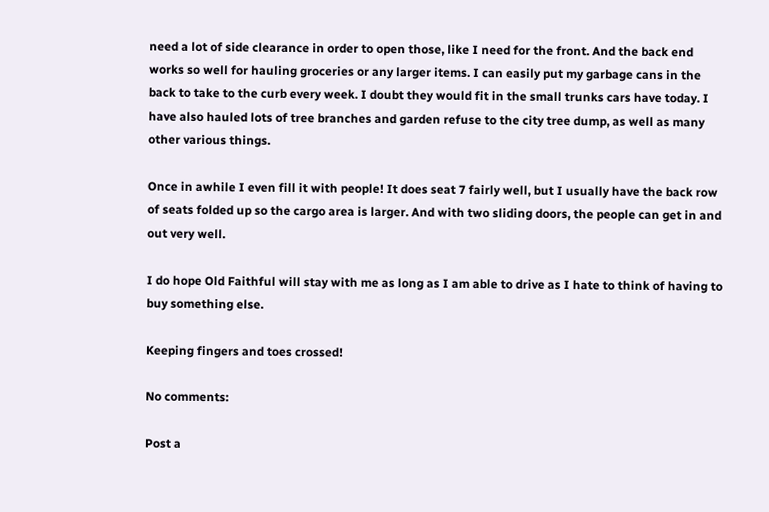need a lot of side clearance in order to open those, like I need for the front. And the back end works so well for hauling groceries or any larger items. I can easily put my garbage cans in the back to take to the curb every week. I doubt they would fit in the small trunks cars have today. I have also hauled lots of tree branches and garden refuse to the city tree dump, as well as many other various things.

Once in awhile I even fill it with people! It does seat 7 fairly well, but I usually have the back row of seats folded up so the cargo area is larger. And with two sliding doors, the people can get in and out very well.

I do hope Old Faithful will stay with me as long as I am able to drive as I hate to think of having to buy something else.

Keeping fingers and toes crossed!

No comments:

Post a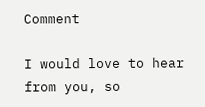Comment

I would love to hear from you, so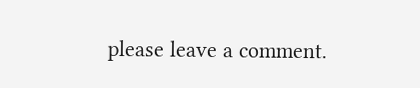please leave a comment.